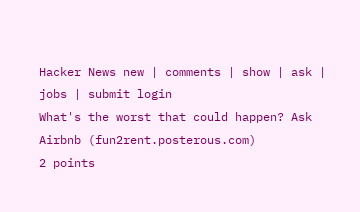Hacker News new | comments | show | ask | jobs | submit login
What's the worst that could happen? Ask Airbnb (fun2rent.posterous.com)
2 points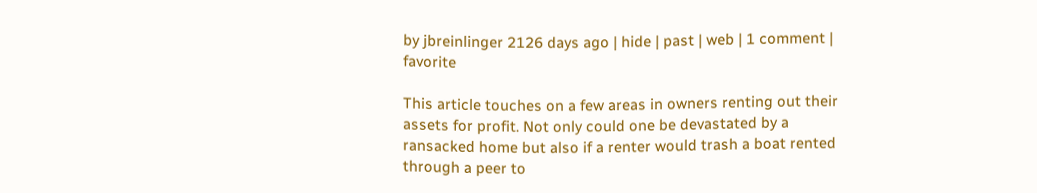by jbreinlinger 2126 days ago | hide | past | web | 1 comment | favorite

This article touches on a few areas in owners renting out their assets for profit. Not only could one be devastated by a ransacked home but also if a renter would trash a boat rented through a peer to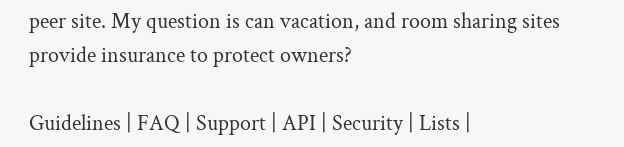peer site. My question is can vacation, and room sharing sites provide insurance to protect owners?

Guidelines | FAQ | Support | API | Security | Lists |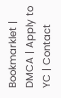Bookmarklet | DMCA | Apply to YC | Contact